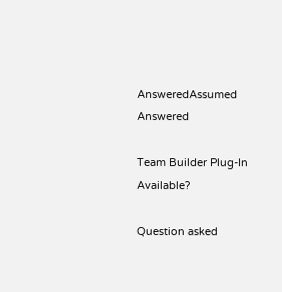AnsweredAssumed Answered

Team Builder Plug-In Available?

Question asked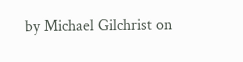by Michael Gilchrist on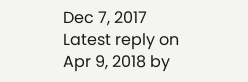Dec 7, 2017
Latest reply on Apr 9, 2018 by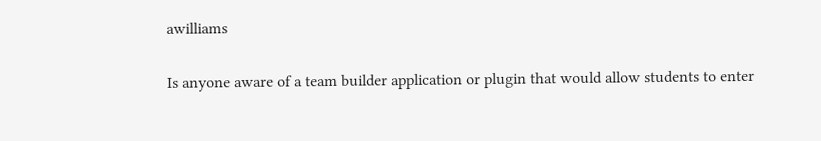awilliams

Is anyone aware of a team builder application or plugin that would allow students to enter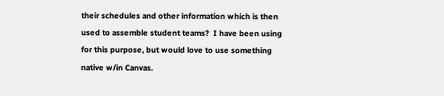their schedules and other information which is then used to assemble student teams?  I have been using for this purpose, but would love to use something native w/in Canvas.